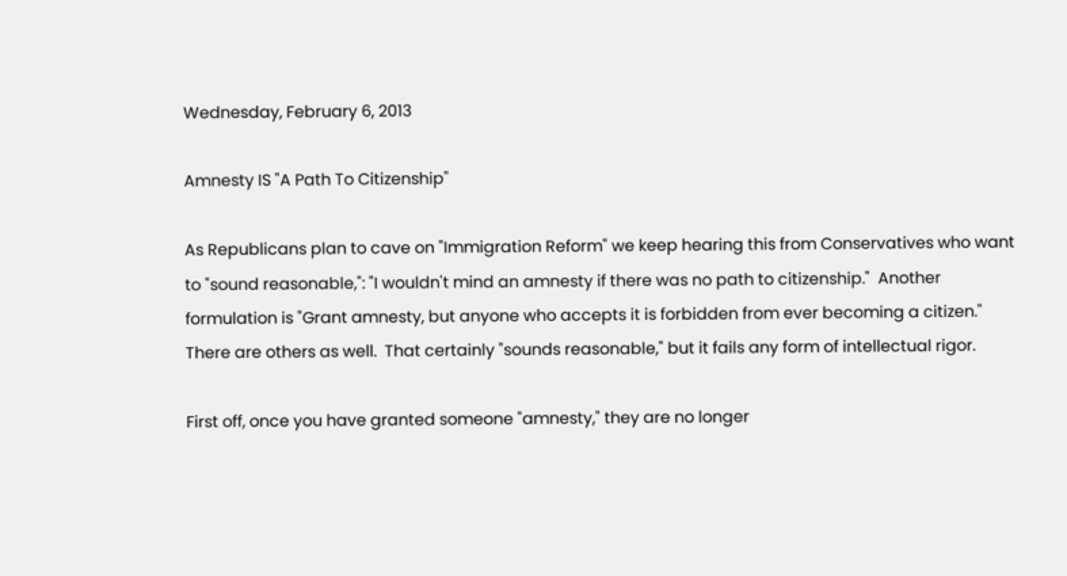Wednesday, February 6, 2013

Amnesty IS "A Path To Citizenship"

As Republicans plan to cave on "Immigration Reform" we keep hearing this from Conservatives who want to "sound reasonable,": "I wouldn't mind an amnesty if there was no path to citizenship."  Another formulation is "Grant amnesty, but anyone who accepts it is forbidden from ever becoming a citizen."  There are others as well.  That certainly "sounds reasonable," but it fails any form of intellectual rigor.

First off, once you have granted someone "amnesty," they are no longer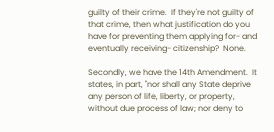guilty of their crime.  If they're not guilty of that crime, then what justification do you have for preventing them applying for- and eventually receiving- citizenship?  None.

Secondly, we have the 14th Amendment.  It states, in part, "nor shall any State deprive any person of life, liberty, or property, without due process of law; nor deny to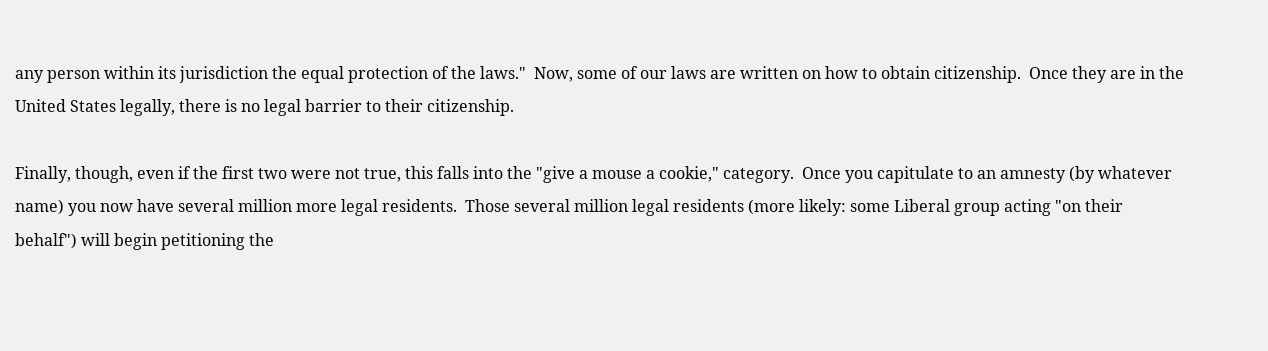any person within its jurisdiction the equal protection of the laws."  Now, some of our laws are written on how to obtain citizenship.  Once they are in the United States legally, there is no legal barrier to their citizenship.

Finally, though, even if the first two were not true, this falls into the "give a mouse a cookie," category.  Once you capitulate to an amnesty (by whatever name) you now have several million more legal residents.  Those several million legal residents (more likely: some Liberal group acting "on their behalf") will begin petitioning the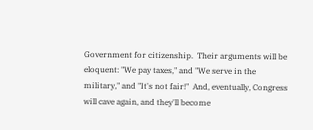Government for citizenship.  Their arguments will be eloquent: "We pay taxes," and "We serve in the military," and "It's not fair!"  And, eventually, Congress will cave again, and they'll become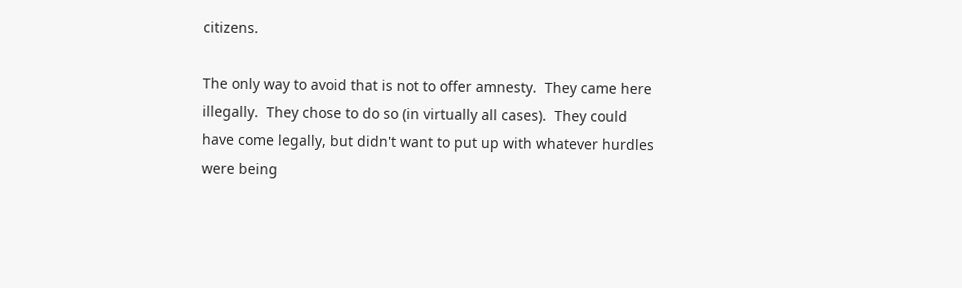citizens.

The only way to avoid that is not to offer amnesty.  They came here illegally.  They chose to do so (in virtually all cases).  They could have come legally, but didn't want to put up with whatever hurdles were being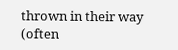thrown in their way (often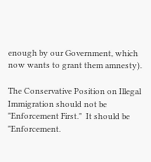enough by our Government, which now wants to grant them amnesty).

The Conservative Position on Illegal Immigration should not be "Enforcement First."  It should be "Enforcement.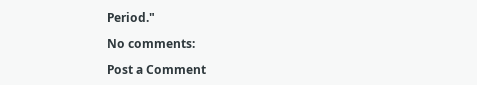Period."

No comments:

Post a Comment